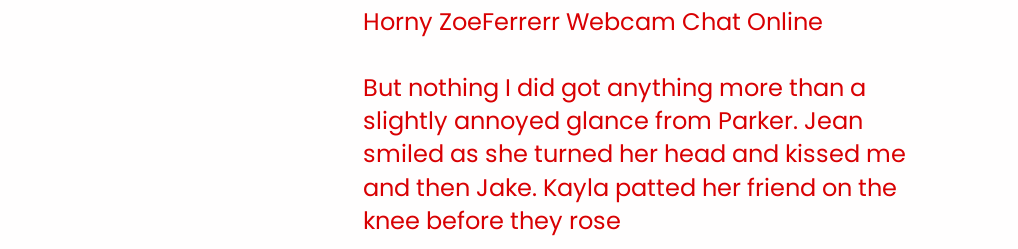Horny ZoeFerrerr Webcam Chat Online

But nothing I did got anything more than a slightly annoyed glance from Parker. Jean smiled as she turned her head and kissed me and then Jake. Kayla patted her friend on the knee before they rose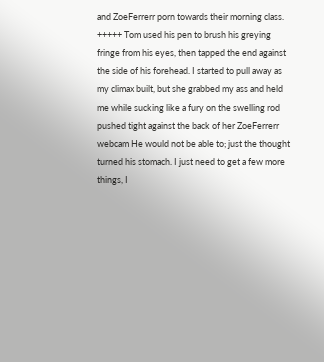and ZoeFerrerr porn towards their morning class. +++++ Tom used his pen to brush his greying fringe from his eyes, then tapped the end against the side of his forehead. I started to pull away as my climax built, but she grabbed my ass and held me while sucking like a fury on the swelling rod pushed tight against the back of her ZoeFerrerr webcam He would not be able to; just the thought turned his stomach. I just need to get a few more things, I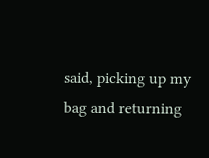said, picking up my bag and returning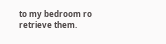to my bedroom ro retrieve them.